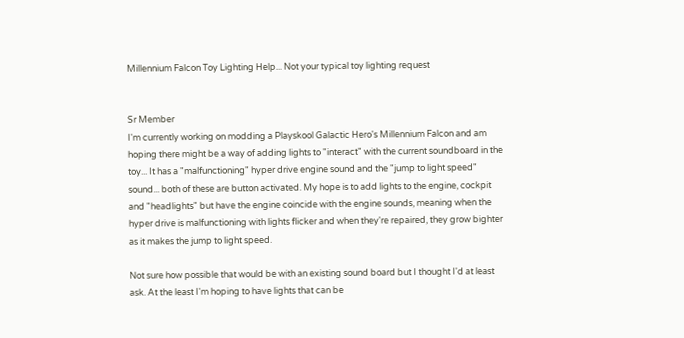Millennium Falcon Toy Lighting Help... Not your typical toy lighting request


Sr Member
I'm currently working on modding a Playskool Galactic Hero's Millennium Falcon and am hoping there might be a way of adding lights to "interact" with the current soundboard in the toy... It has a "malfunctioning" hyper drive engine sound and the "jump to light speed" sound... both of these are button activated. My hope is to add lights to the engine, cockpit and "headlights" but have the engine coincide with the engine sounds, meaning when the hyper drive is malfunctioning with lights flicker and when they're repaired, they grow bighter as it makes the jump to light speed.

Not sure how possible that would be with an existing sound board but I thought I'd at least ask. At the least I'm hoping to have lights that can be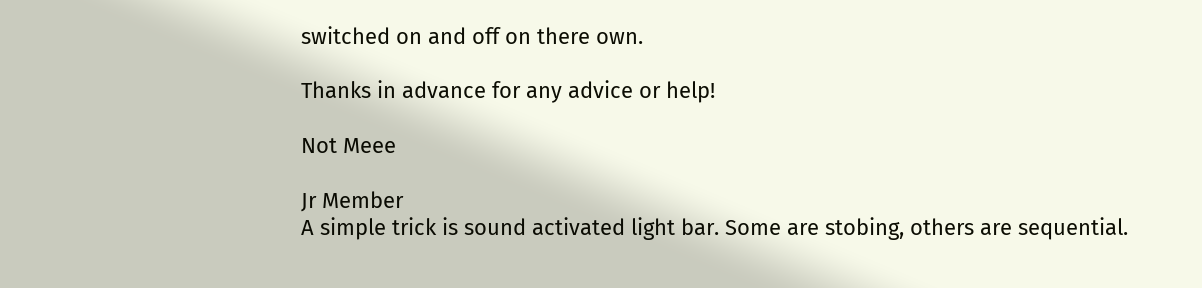switched on and off on there own.

Thanks in advance for any advice or help!

Not Meee

Jr Member
A simple trick is sound activated light bar. Some are stobing, others are sequential.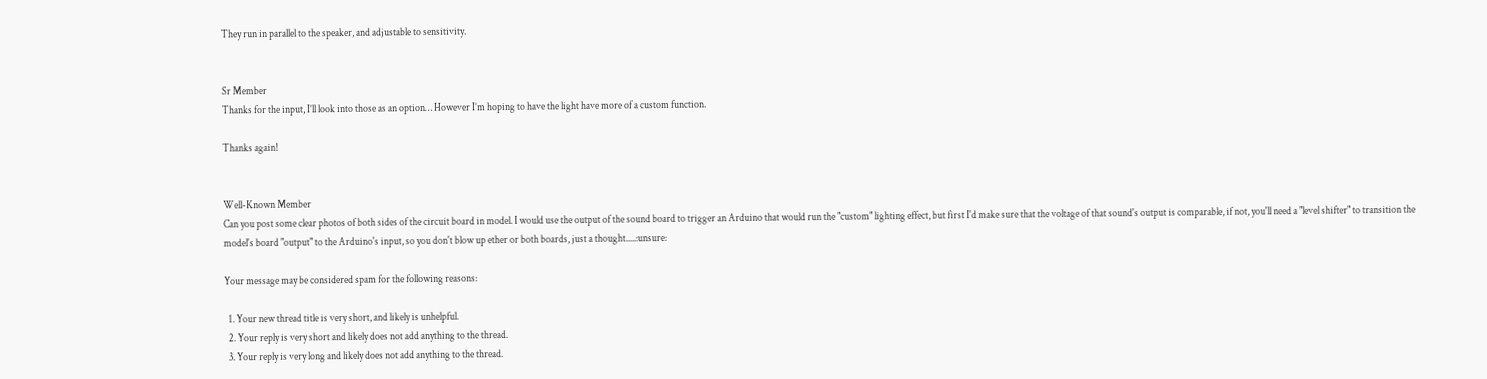They run in parallel to the speaker, and adjustable to sensitivity.


Sr Member
Thanks for the input, I’ll look into those as an option… However I’m hoping to have the light have more of a custom function.

Thanks again!


Well-Known Member
Can you post some clear photos of both sides of the circuit board in model. I would use the output of the sound board to trigger an Arduino that would run the "custom" lighting effect, but first I'd make sure that the voltage of that sound's output is comparable, if not, you'll need a "level shifter" to transition the model's board "output" to the Arduino's input, so you don't blow up ether or both boards, just a thought.....:unsure:

Your message may be considered spam for the following reasons:

  1. Your new thread title is very short, and likely is unhelpful.
  2. Your reply is very short and likely does not add anything to the thread.
  3. Your reply is very long and likely does not add anything to the thread.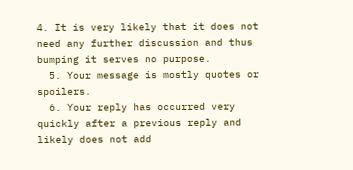4. It is very likely that it does not need any further discussion and thus bumping it serves no purpose.
  5. Your message is mostly quotes or spoilers.
  6. Your reply has occurred very quickly after a previous reply and likely does not add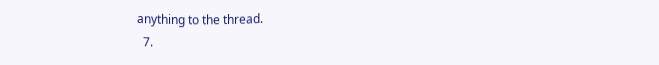anything to the thread.
  7.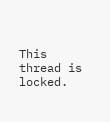This thread is locked.